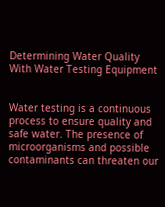Determining Water Quality With Water Testing Equipment


Water testing is a continuous process to ensure quality and safe water. The presence of microorganisms and possible contaminants can threaten our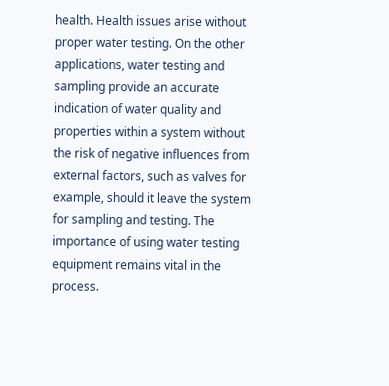health. Health issues arise without proper water testing. On the other applications, water testing and sampling provide an accurate indication of water quality and properties within a system without the risk of negative influences from external factors, such as valves for example, should it leave the system for sampling and testing. The importance of using water testing equipment remains vital in the process.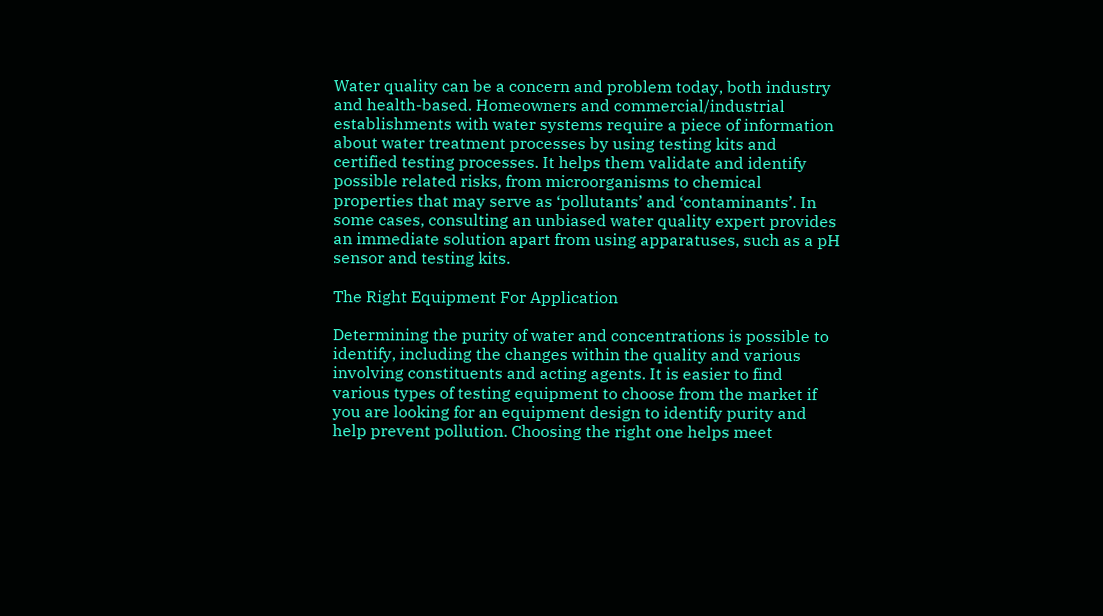Water quality can be a concern and problem today, both industry and health-based. Homeowners and commercial/industrial establishments with water systems require a piece of information about water treatment processes by using testing kits and certified testing processes. It helps them validate and identify possible related risks, from microorganisms to chemical properties that may serve as ‘pollutants’ and ‘contaminants’. In some cases, consulting an unbiased water quality expert provides an immediate solution apart from using apparatuses, such as a pH sensor and testing kits.

The Right Equipment For Application

Determining the purity of water and concentrations is possible to identify, including the changes within the quality and various involving constituents and acting agents. It is easier to find various types of testing equipment to choose from the market if you are looking for an equipment design to identify purity and help prevent pollution. Choosing the right one helps meet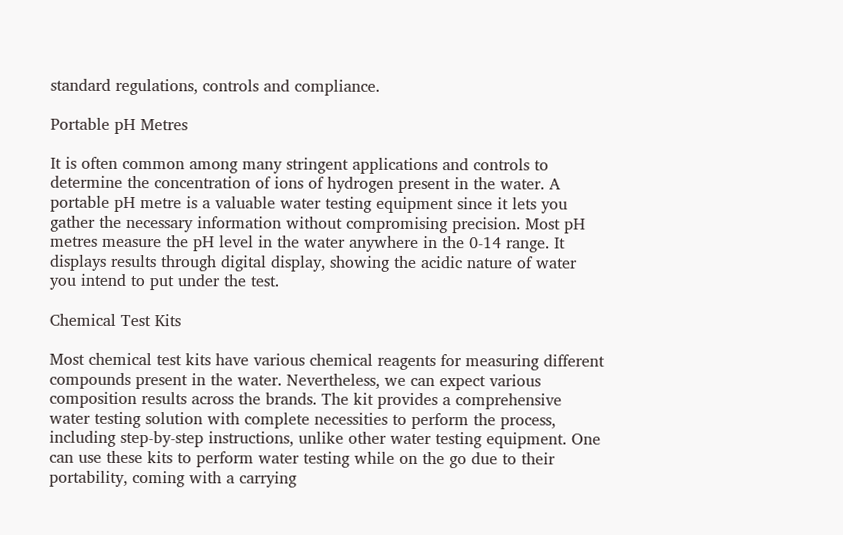standard regulations, controls and compliance.

Portable pH Metres

It is often common among many stringent applications and controls to determine the concentration of ions of hydrogen present in the water. A portable pH metre is a valuable water testing equipment since it lets you gather the necessary information without compromising precision. Most pH metres measure the pH level in the water anywhere in the 0-14 range. It displays results through digital display, showing the acidic nature of water you intend to put under the test.

Chemical Test Kits

Most chemical test kits have various chemical reagents for measuring different compounds present in the water. Nevertheless, we can expect various composition results across the brands. The kit provides a comprehensive water testing solution with complete necessities to perform the process, including step-by-step instructions, unlike other water testing equipment. One can use these kits to perform water testing while on the go due to their portability, coming with a carrying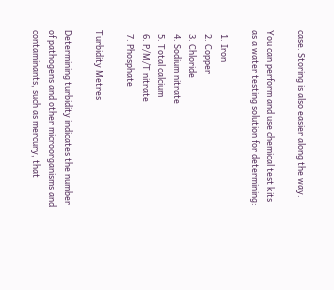case. Storing is also easier along the way.

You can perform and use chemical test kits as a water testing solution for determining:

  1. Iron
  2. Copper
  3. Chloride
  4. Sodium nitrate
  5. Total calcium
  6. P/M/T nitrate
  7. Phosphate

Turbidity Metres

Determining turbidity indicates the number of pathogens and other microorganisms and contaminants, such as mercury, that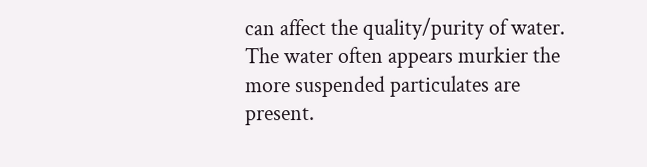can affect the quality/purity of water. The water often appears murkier the more suspended particulates are present.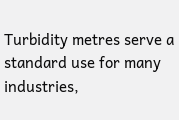Turbidity metres serve a standard use for many industries,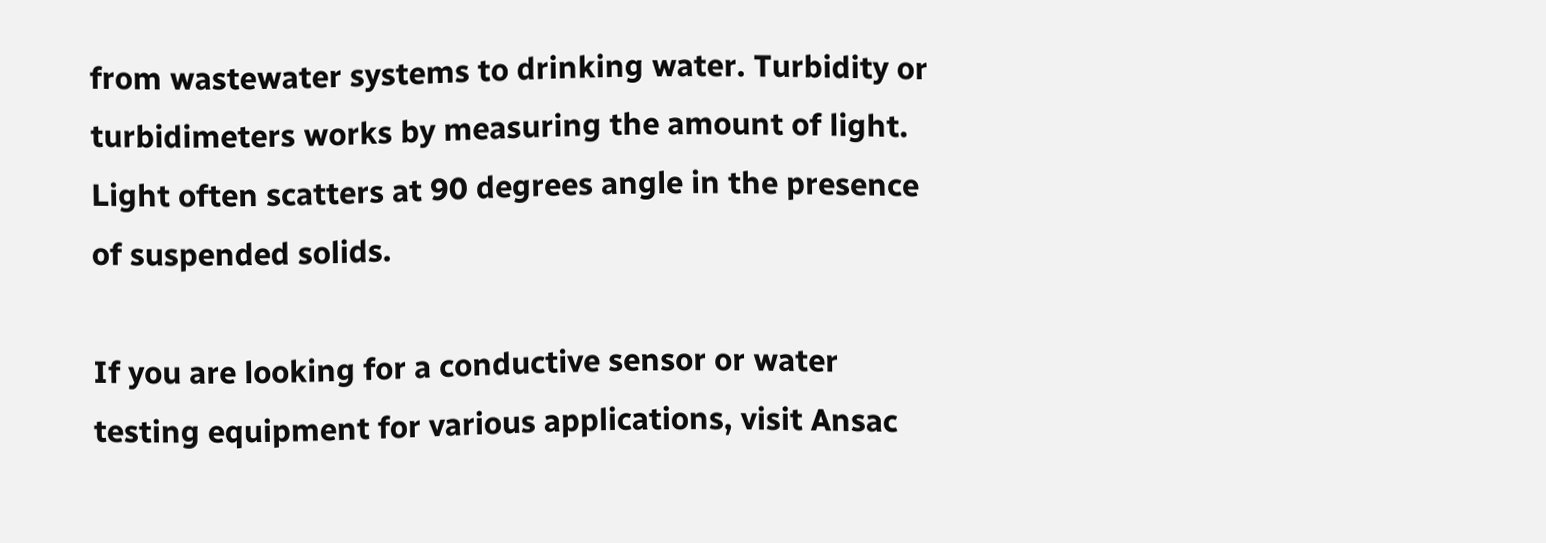from wastewater systems to drinking water. Turbidity or turbidimeters works by measuring the amount of light. Light often scatters at 90 degrees angle in the presence of suspended solids.

If you are looking for a conductive sensor or water testing equipment for various applications, visit Ansac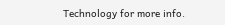Technology for more info.